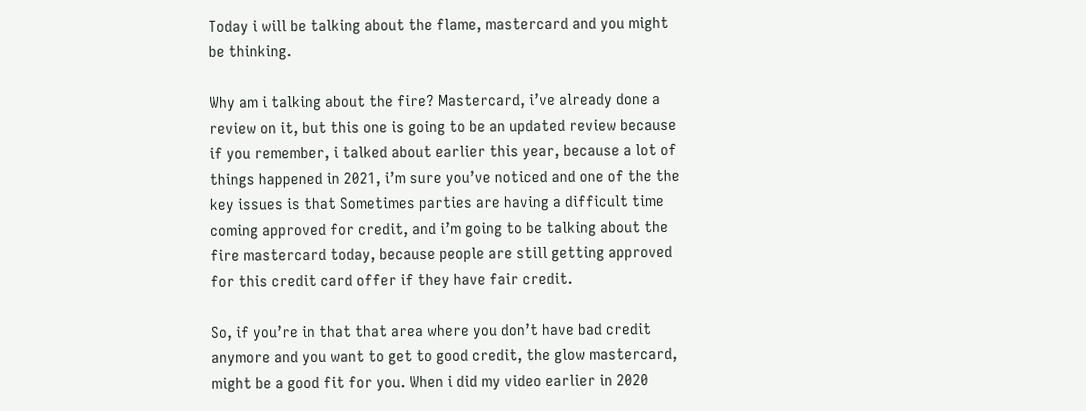Today i will be talking about the flame, mastercard and you might be thinking.

Why am i talking about the fire? Mastercard, i’ve already done a review on it, but this one is going to be an updated review because if you remember, i talked about earlier this year, because a lot of things happened in 2021, i’m sure you’ve noticed and one of the the key issues is that Sometimes parties are having a difficult time coming approved for credit, and i’m going to be talking about the fire mastercard today, because people are still getting approved for this credit card offer if they have fair credit.

So, if you’re in that that area where you don’t have bad credit anymore and you want to get to good credit, the glow mastercard, might be a good fit for you. When i did my video earlier in 2020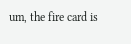um, the fire card is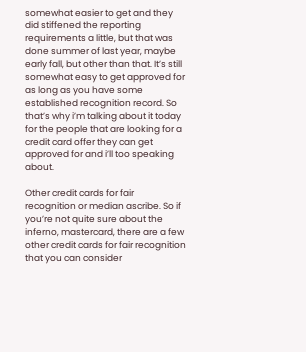somewhat easier to get and they did stiffened the reporting requirements a little, but that was done summer of last year, maybe early fall, but other than that. It’s still somewhat easy to get approved for as long as you have some established recognition record. So that’s why i’m talking about it today for the people that are looking for a credit card offer they can get approved for and i’ll too speaking about.

Other credit cards for fair recognition or median ascribe. So if you’re not quite sure about the inferno, mastercard, there are a few other credit cards for fair recognition that you can consider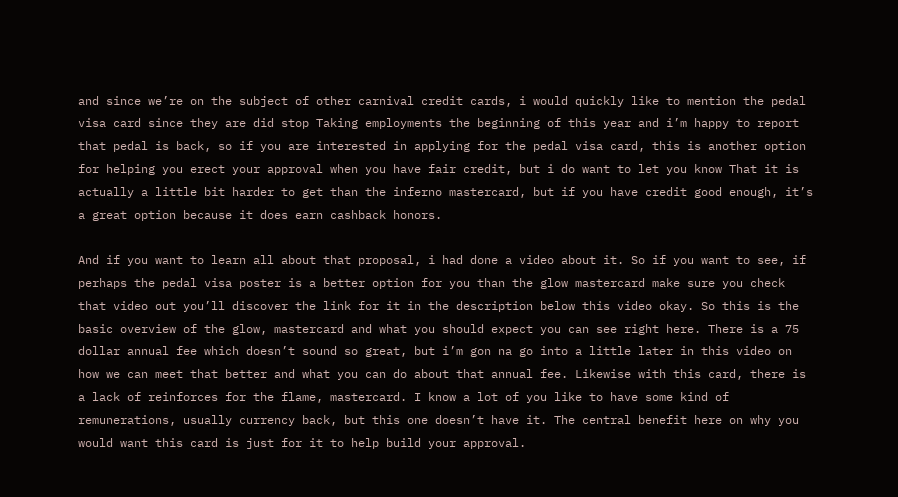and since we’re on the subject of other carnival credit cards, i would quickly like to mention the pedal visa card since they are did stop Taking employments the beginning of this year and i’m happy to report that pedal is back, so if you are interested in applying for the pedal visa card, this is another option for helping you erect your approval when you have fair credit, but i do want to let you know That it is actually a little bit harder to get than the inferno mastercard, but if you have credit good enough, it’s a great option because it does earn cashback honors.

And if you want to learn all about that proposal, i had done a video about it. So if you want to see, if perhaps the pedal visa poster is a better option for you than the glow mastercard make sure you check that video out you’ll discover the link for it in the description below this video okay. So this is the basic overview of the glow, mastercard and what you should expect you can see right here. There is a 75 dollar annual fee which doesn’t sound so great, but i’m gon na go into a little later in this video on how we can meet that better and what you can do about that annual fee. Likewise with this card, there is a lack of reinforces for the flame, mastercard. I know a lot of you like to have some kind of remunerations, usually currency back, but this one doesn’t have it. The central benefit here on why you would want this card is just for it to help build your approval.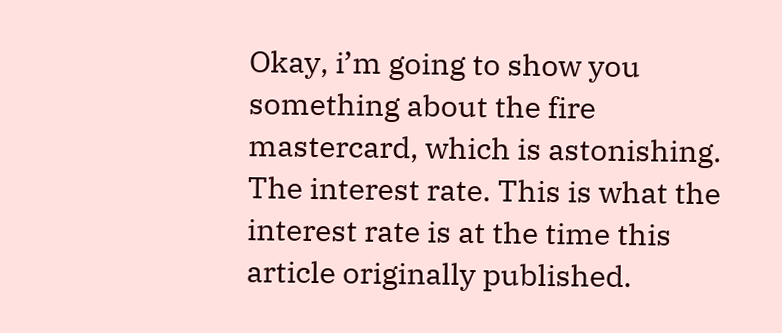Okay, i’m going to show you something about the fire mastercard, which is astonishing. The interest rate. This is what the interest rate is at the time this article originally published.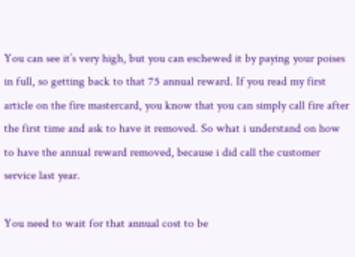You can see it’s very high, but you can eschewed it by paying your poises in full, so getting back to that 75 annual reward. If you read my first article on the fire mastercard, you know that you can simply call fire after the first time and ask to have it removed. So what i understand on how to have the annual reward removed, because i did call the customer service last year.

You need to wait for that annual cost to be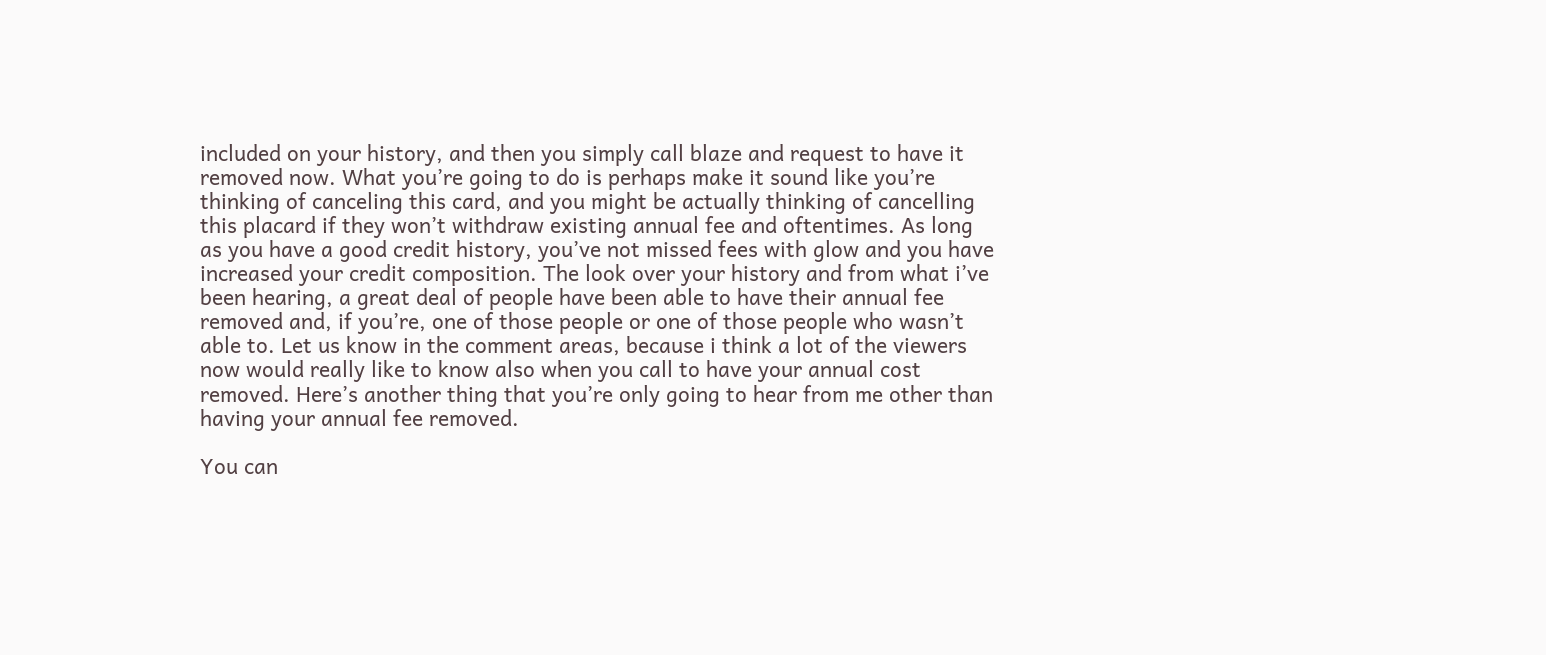included on your history, and then you simply call blaze and request to have it removed now. What you’re going to do is perhaps make it sound like you’re thinking of canceling this card, and you might be actually thinking of cancelling this placard if they won’t withdraw existing annual fee and oftentimes. As long as you have a good credit history, you’ve not missed fees with glow and you have increased your credit composition. The look over your history and from what i’ve been hearing, a great deal of people have been able to have their annual fee removed and, if you’re, one of those people or one of those people who wasn’t able to. Let us know in the comment areas, because i think a lot of the viewers now would really like to know also when you call to have your annual cost removed. Here’s another thing that you’re only going to hear from me other than having your annual fee removed.

You can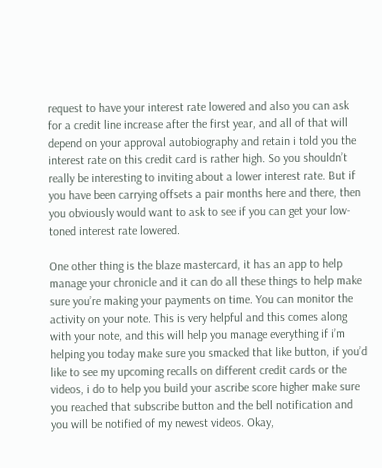request to have your interest rate lowered and also you can ask for a credit line increase after the first year, and all of that will depend on your approval autobiography and retain i told you the interest rate on this credit card is rather high. So you shouldn’t really be interesting to inviting about a lower interest rate. But if you have been carrying offsets a pair months here and there, then you obviously would want to ask to see if you can get your low-toned interest rate lowered.

One other thing is the blaze mastercard, it has an app to help manage your chronicle and it can do all these things to help make sure you’re making your payments on time. You can monitor the activity on your note. This is very helpful and this comes along with your note, and this will help you manage everything if i’m helping you today make sure you smacked that like button, if you’d like to see my upcoming recalls on different credit cards or the videos, i do to help you build your ascribe score higher make sure you reached that subscribe button and the bell notification and you will be notified of my newest videos. Okay,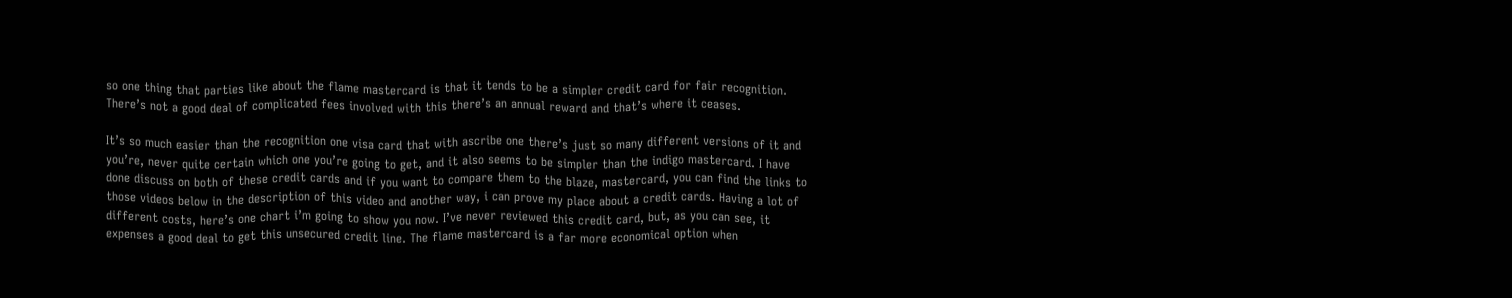so one thing that parties like about the flame mastercard is that it tends to be a simpler credit card for fair recognition. There’s not a good deal of complicated fees involved with this there’s an annual reward and that’s where it ceases.

It’s so much easier than the recognition one visa card that with ascribe one there’s just so many different versions of it and you’re, never quite certain which one you’re going to get, and it also seems to be simpler than the indigo mastercard. I have done discuss on both of these credit cards and if you want to compare them to the blaze, mastercard, you can find the links to those videos below in the description of this video and another way, i can prove my place about a credit cards. Having a lot of different costs, here’s one chart i’m going to show you now. I’ve never reviewed this credit card, but, as you can see, it expenses a good deal to get this unsecured credit line. The flame mastercard is a far more economical option when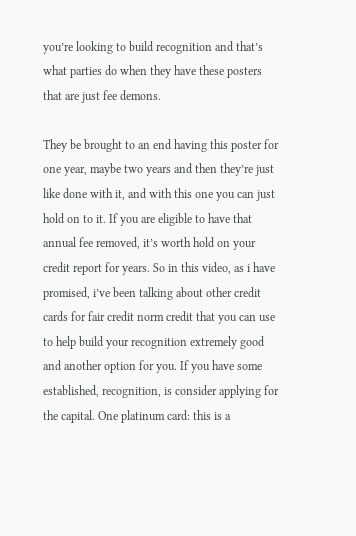you’re looking to build recognition and that’s what parties do when they have these posters that are just fee demons.

They be brought to an end having this poster for one year, maybe two years and then they’re just like done with it, and with this one you can just hold on to it. If you are eligible to have that annual fee removed, it’s worth hold on your credit report for years. So in this video, as i have promised, i’ve been talking about other credit cards for fair credit norm credit that you can use to help build your recognition extremely good and another option for you. If you have some established, recognition, is consider applying for the capital. One platinum card: this is a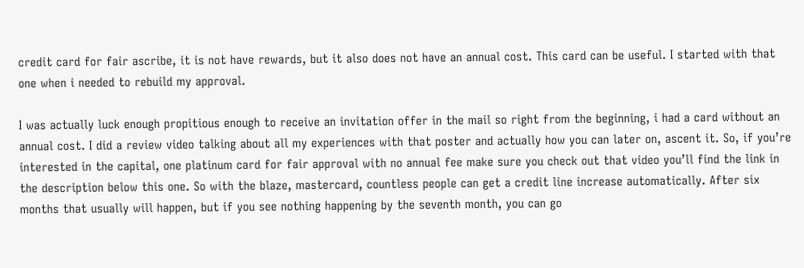credit card for fair ascribe, it is not have rewards, but it also does not have an annual cost. This card can be useful. I started with that one when i needed to rebuild my approval.

I was actually luck enough propitious enough to receive an invitation offer in the mail so right from the beginning, i had a card without an annual cost. I did a review video talking about all my experiences with that poster and actually how you can later on, ascent it. So, if you’re interested in the capital, one platinum card for fair approval with no annual fee make sure you check out that video you’ll find the link in the description below this one. So with the blaze, mastercard, countless people can get a credit line increase automatically. After six months that usually will happen, but if you see nothing happening by the seventh month, you can go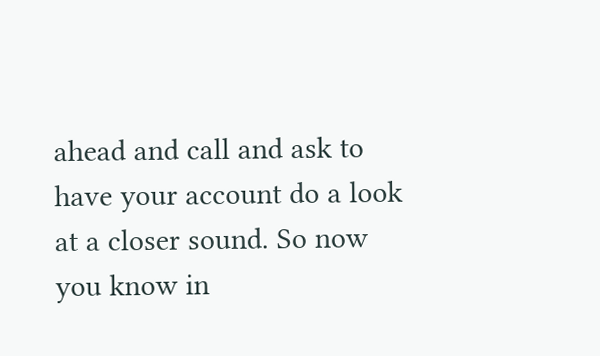ahead and call and ask to have your account do a look at a closer sound. So now you know in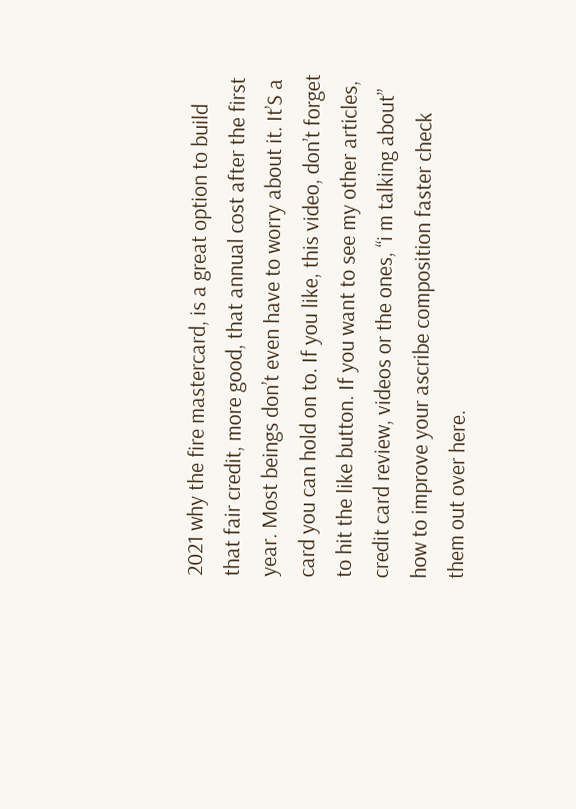2021 why the fire mastercard, is a great option to build that fair credit, more good, that annual cost after the first year. Most beings don’t even have to worry about it. It’S a card you can hold on to. If you like, this video, don’t forget to hit the like button. If you want to see my other articles, credit card review, videos or the ones, “i m talking about” how to improve your ascribe composition faster check them out over here.